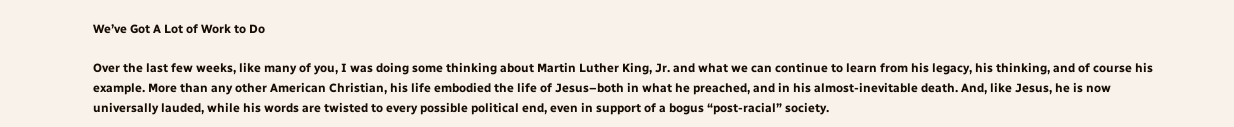We’ve Got A Lot of Work to Do

Over the last few weeks, like many of you, I was doing some thinking about Martin Luther King, Jr. and what we can continue to learn from his legacy, his thinking, and of course his example. More than any other American Christian, his life embodied the life of Jesus–both in what he preached, and in his almost-inevitable death. And, like Jesus, he is now universally lauded, while his words are twisted to every possible political end, even in support of a bogus “post-racial” society.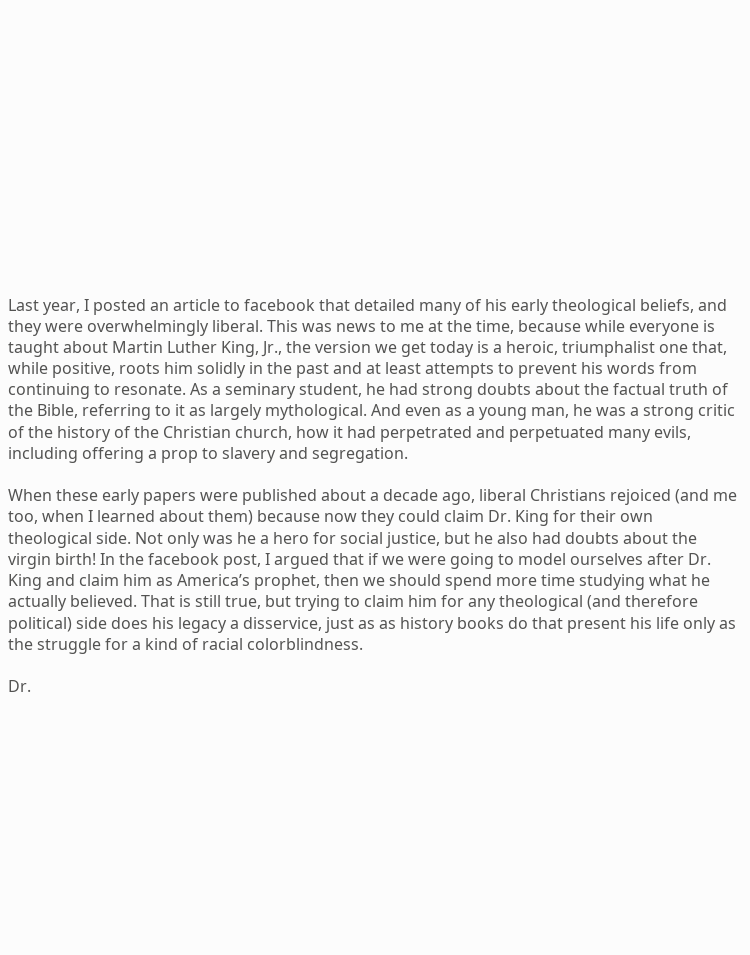Last year, I posted an article to facebook that detailed many of his early theological beliefs, and they were overwhelmingly liberal. This was news to me at the time, because while everyone is taught about Martin Luther King, Jr., the version we get today is a heroic, triumphalist one that, while positive, roots him solidly in the past and at least attempts to prevent his words from continuing to resonate. As a seminary student, he had strong doubts about the factual truth of the Bible, referring to it as largely mythological. And even as a young man, he was a strong critic of the history of the Christian church, how it had perpetrated and perpetuated many evils, including offering a prop to slavery and segregation.

When these early papers were published about a decade ago, liberal Christians rejoiced (and me too, when I learned about them) because now they could claim Dr. King for their own theological side. Not only was he a hero for social justice, but he also had doubts about the virgin birth! In the facebook post, I argued that if we were going to model ourselves after Dr. King and claim him as America’s prophet, then we should spend more time studying what he actually believed. That is still true, but trying to claim him for any theological (and therefore political) side does his legacy a disservice, just as as history books do that present his life only as the struggle for a kind of racial colorblindness.

Dr.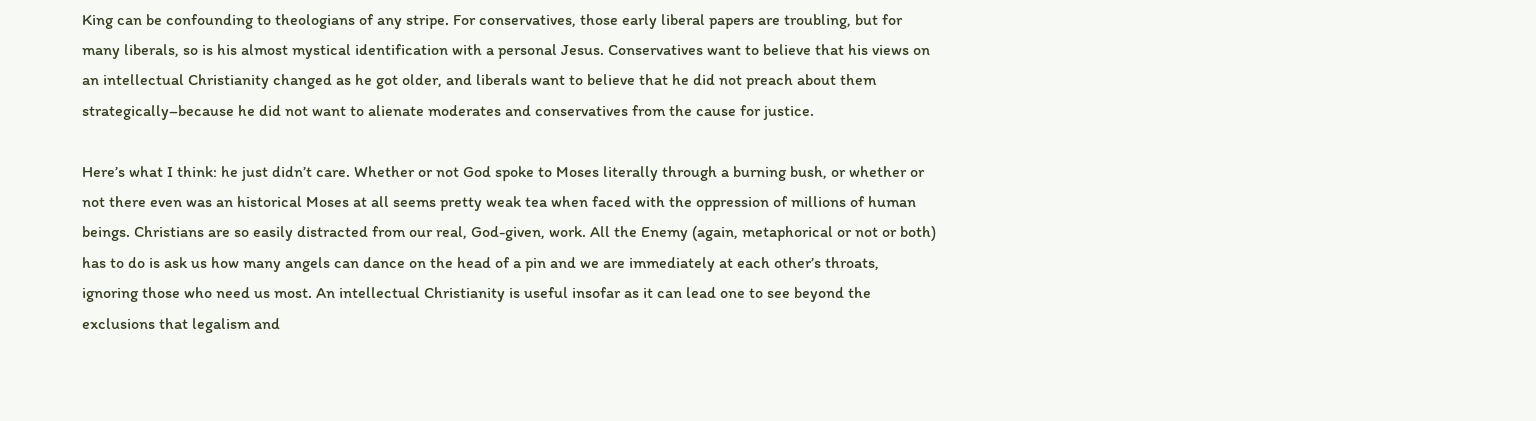King can be confounding to theologians of any stripe. For conservatives, those early liberal papers are troubling, but for many liberals, so is his almost mystical identification with a personal Jesus. Conservatives want to believe that his views on an intellectual Christianity changed as he got older, and liberals want to believe that he did not preach about them strategically–because he did not want to alienate moderates and conservatives from the cause for justice.

Here’s what I think: he just didn’t care. Whether or not God spoke to Moses literally through a burning bush, or whether or not there even was an historical Moses at all seems pretty weak tea when faced with the oppression of millions of human beings. Christians are so easily distracted from our real, God-given, work. All the Enemy (again, metaphorical or not or both) has to do is ask us how many angels can dance on the head of a pin and we are immediately at each other’s throats, ignoring those who need us most. An intellectual Christianity is useful insofar as it can lead one to see beyond the exclusions that legalism and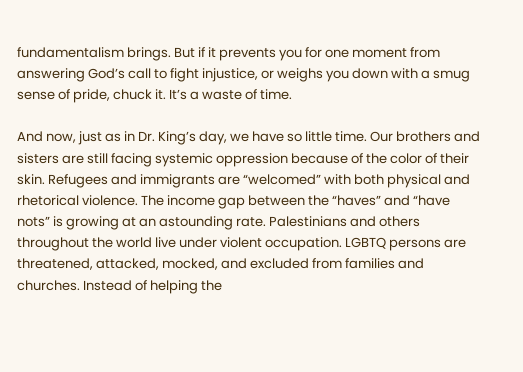fundamentalism brings. But if it prevents you for one moment from answering God’s call to fight injustice, or weighs you down with a smug sense of pride, chuck it. It’s a waste of time.

And now, just as in Dr. King’s day, we have so little time. Our brothers and sisters are still facing systemic oppression because of the color of their skin. Refugees and immigrants are “welcomed” with both physical and rhetorical violence. The income gap between the “haves” and “have nots” is growing at an astounding rate. Palestinians and others throughout the world live under violent occupation. LGBTQ persons are threatened, attacked, mocked, and excluded from families and churches. Instead of helping the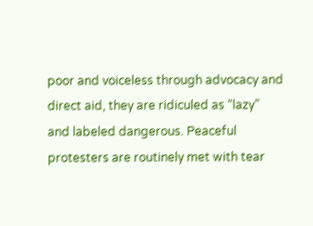poor and voiceless through advocacy and direct aid, they are ridiculed as “lazy” and labeled dangerous. Peaceful protesters are routinely met with tear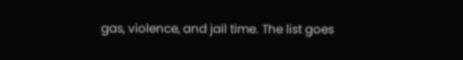gas, violence, and jail time. The list goes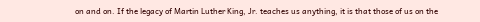on and on. If the legacy of Martin Luther King, Jr. teaches us anything, it is that those of us on the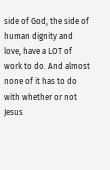side of God, the side of human dignity and love, have a LOT of work to do. And almost none of it has to do with whether or not Jesus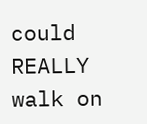could REALLY walk on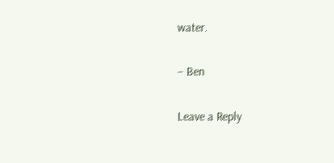water.

– Ben

Leave a Reply